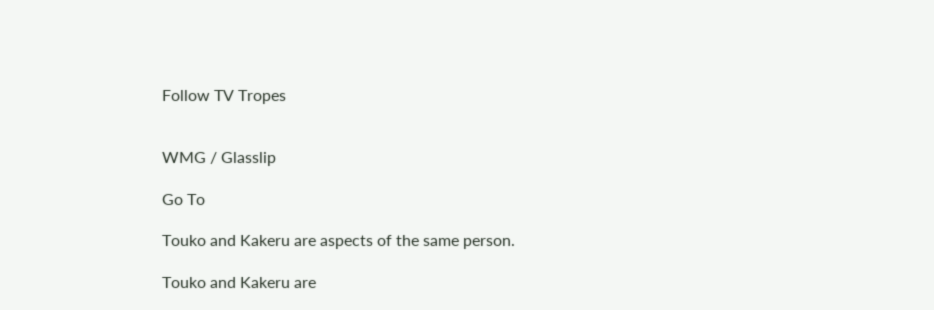Follow TV Tropes


WMG / Glasslip

Go To

Touko and Kakeru are aspects of the same person.

Touko and Kakeru are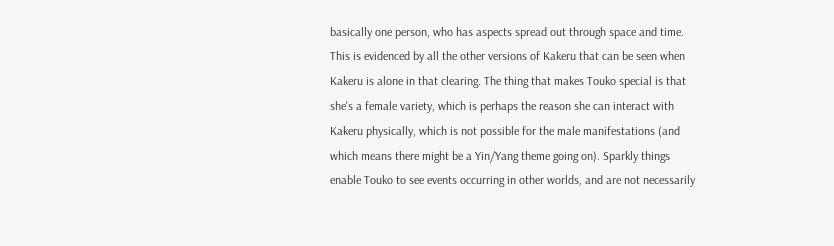basically one person, who has aspects spread out through space and time. This is evidenced by all the other versions of Kakeru that can be seen when Kakeru is alone in that clearing. The thing that makes Touko special is that she's a female variety, which is perhaps the reason she can interact with Kakeru physically, which is not possible for the male manifestations (and which means there might be a Yin/Yang theme going on). Sparkly things enable Touko to see events occurring in other worlds, and are not necessarily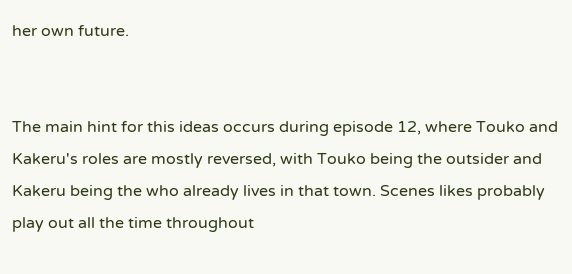her own future.


The main hint for this ideas occurs during episode 12, where Touko and Kakeru's roles are mostly reversed, with Touko being the outsider and Kakeru being the who already lives in that town. Scenes likes probably play out all the time throughout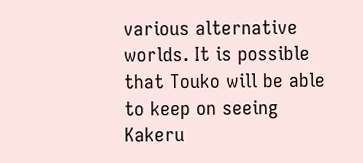various alternative worlds. It is possible that Touko will be able to keep on seeing Kakeru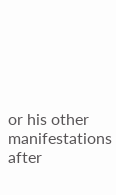or his other manifestations after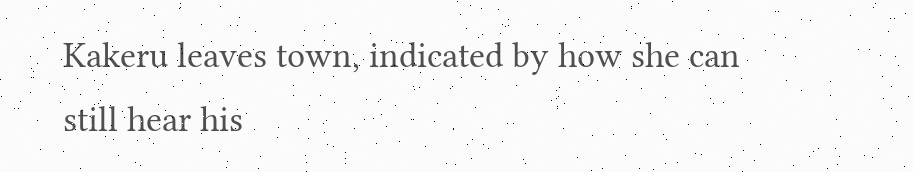Kakeru leaves town, indicated by how she can still hear his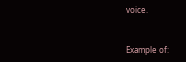voice.


Example of: